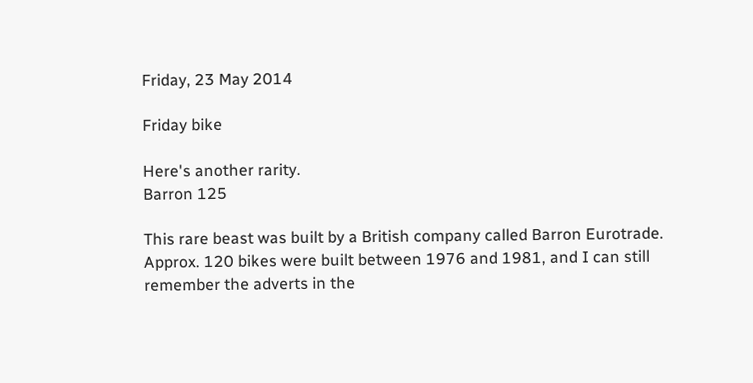Friday, 23 May 2014

Friday bike

Here's another rarity.
Barron 125

This rare beast was built by a British company called Barron Eurotrade. Approx. 120 bikes were built between 1976 and 1981, and I can still remember the adverts in the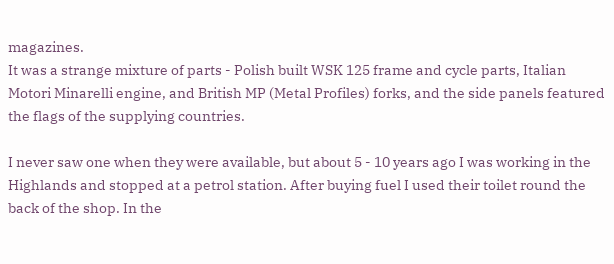magazines.
It was a strange mixture of parts - Polish built WSK 125 frame and cycle parts, Italian Motori Minarelli engine, and British MP (Metal Profiles) forks, and the side panels featured the flags of the supplying countries.

I never saw one when they were available, but about 5 - 10 years ago I was working in the Highlands and stopped at a petrol station. After buying fuel I used their toilet round the back of the shop. In the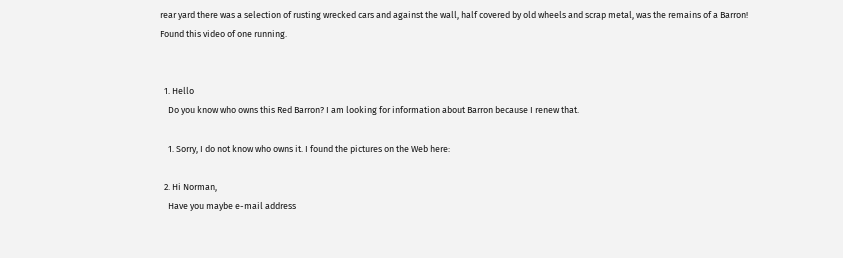rear yard there was a selection of rusting wrecked cars and against the wall, half covered by old wheels and scrap metal, was the remains of a Barron!
Found this video of one running.


  1. Hello
    Do you know who owns this Red Barron? I am looking for information about Barron because I renew that.

    1. Sorry, I do not know who owns it. I found the pictures on the Web here:

  2. Hi Norman,
    Have you maybe e-mail address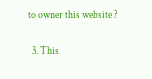to owner this website ?

  3. This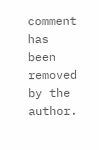comment has been removed by the author.